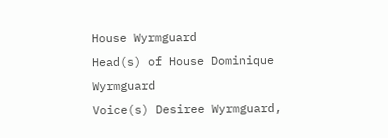House Wyrmguard
Head(s) of House Dominique Wyrmguard
Voice(s) Desiree Wyrmguard,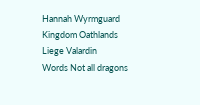Hannah Wyrmguard
Kingdom Oathlands
Liege Valardin
Words Not all dragons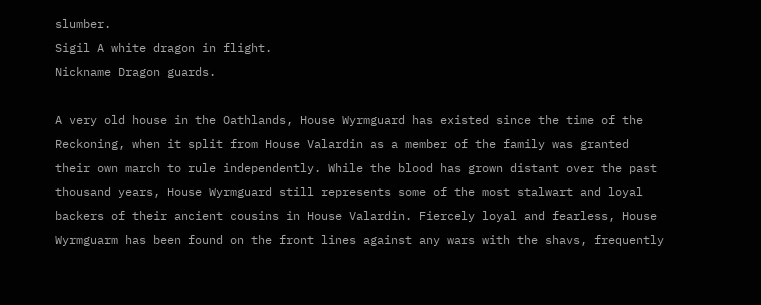slumber.
Sigil A white dragon in flight.
Nickname Dragon guards.

A very old house in the Oathlands, House Wyrmguard has existed since the time of the Reckoning, when it split from House Valardin as a member of the family was granted their own march to rule independently. While the blood has grown distant over the past thousand years, House Wyrmguard still represents some of the most stalwart and loyal backers of their ancient cousins in House Valardin. Fiercely loyal and fearless, House Wyrmguarm has been found on the front lines against any wars with the shavs, frequently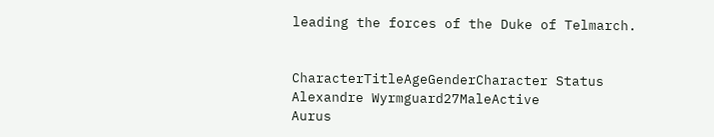leading the forces of the Duke of Telmarch.


CharacterTitleAgeGenderCharacter Status
Alexandre Wyrmguard27MaleActive
Aurus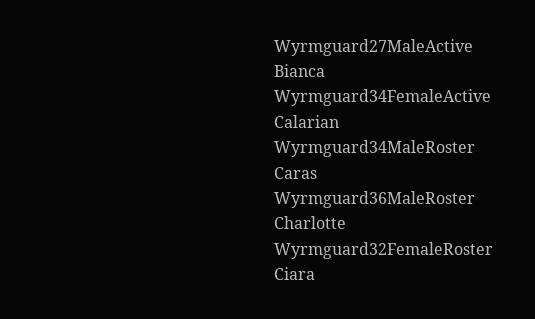Wyrmguard27MaleActive
Bianca Wyrmguard34FemaleActive
Calarian Wyrmguard34MaleRoster
Caras Wyrmguard36MaleRoster
Charlotte Wyrmguard32FemaleRoster
Ciara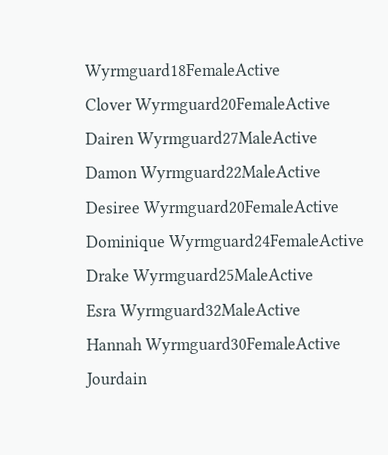Wyrmguard18FemaleActive
Clover Wyrmguard20FemaleActive
Dairen Wyrmguard27MaleActive
Damon Wyrmguard22MaleActive
Desiree Wyrmguard20FemaleActive
Dominique Wyrmguard24FemaleActive
Drake Wyrmguard25MaleActive
Esra Wyrmguard32MaleActive
Hannah Wyrmguard30FemaleActive
Jourdain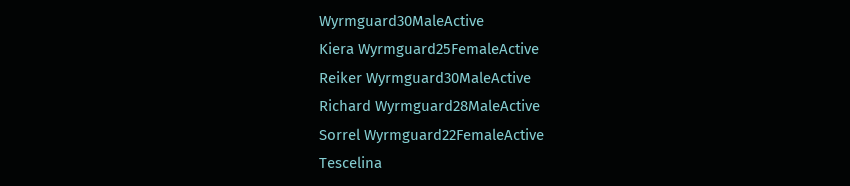Wyrmguard30MaleActive
Kiera Wyrmguard25FemaleActive
Reiker Wyrmguard30MaleActive
Richard Wyrmguard28MaleActive
Sorrel Wyrmguard22FemaleActive
Tescelina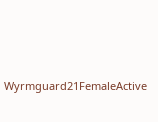Wyrmguard21FemaleActive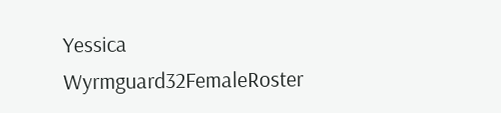Yessica Wyrmguard32FemaleRoster